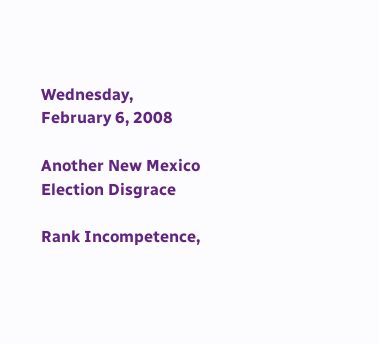Wednesday, February 6, 2008

Another New Mexico Election Disgrace

Rank Incompetence,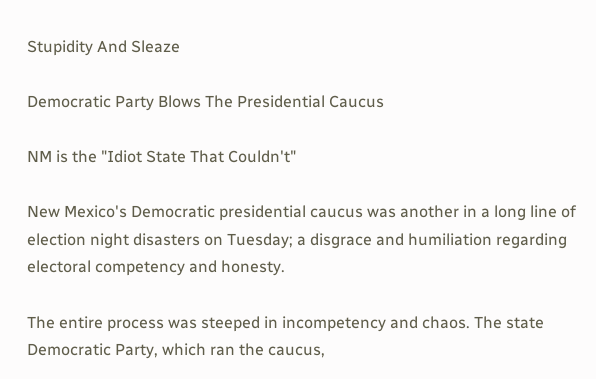Stupidity And Sleaze

Democratic Party Blows The Presidential Caucus

NM is the "Idiot State That Couldn't"

New Mexico's Democratic presidential caucus was another in a long line of election night disasters on Tuesday; a disgrace and humiliation regarding electoral competency and honesty.

The entire process was steeped in incompetency and chaos. The state Democratic Party, which ran the caucus,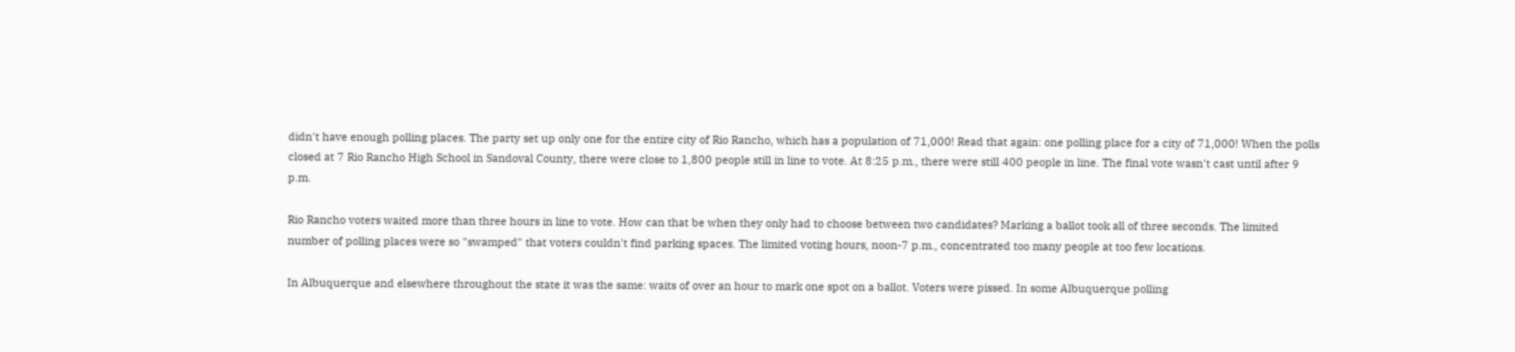didn't have enough polling places. The party set up only one for the entire city of Rio Rancho, which has a population of 71,000! Read that again: one polling place for a city of 71,000! When the polls closed at 7 Rio Rancho High School in Sandoval County, there were close to 1,800 people still in line to vote. At 8:25 p.m., there were still 400 people in line. The final vote wasn't cast until after 9 p.m.

Rio Rancho voters waited more than three hours in line to vote. How can that be when they only had to choose between two candidates? Marking a ballot took all of three seconds. The limited number of polling places were so "swamped" that voters couldn't find parking spaces. The limited voting hours, noon-7 p.m., concentrated too many people at too few locations.

In Albuquerque and elsewhere throughout the state it was the same: waits of over an hour to mark one spot on a ballot. Voters were pissed. In some Albuquerque polling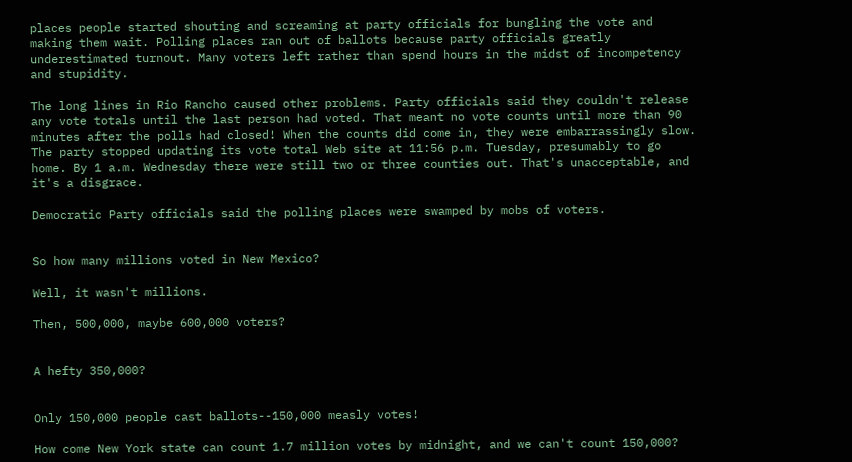places people started shouting and screaming at party officials for bungling the vote and making them wait. Polling places ran out of ballots because party officials greatly underestimated turnout. Many voters left rather than spend hours in the midst of incompetency and stupidity.

The long lines in Rio Rancho caused other problems. Party officials said they couldn't release any vote totals until the last person had voted. That meant no vote counts until more than 90 minutes after the polls had closed! When the counts did come in, they were embarrassingly slow. The party stopped updating its vote total Web site at 11:56 p.m. Tuesday, presumably to go home. By 1 a.m. Wednesday there were still two or three counties out. That's unacceptable, and it's a disgrace.

Democratic Party officials said the polling places were swamped by mobs of voters.


So how many millions voted in New Mexico?

Well, it wasn't millions.

Then, 500,000, maybe 600,000 voters?


A hefty 350,000?


Only 150,000 people cast ballots--150,000 measly votes!

How come New York state can count 1.7 million votes by midnight, and we can't count 150,000?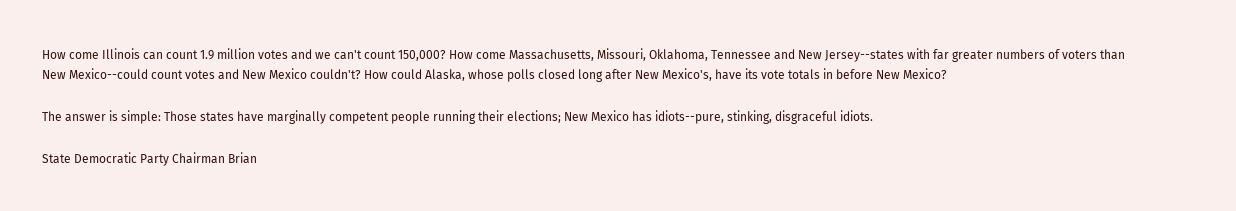How come Illinois can count 1.9 million votes and we can't count 150,000? How come Massachusetts, Missouri, Oklahoma, Tennessee and New Jersey--states with far greater numbers of voters than New Mexico--could count votes and New Mexico couldn't? How could Alaska, whose polls closed long after New Mexico's, have its vote totals in before New Mexico?

The answer is simple: Those states have marginally competent people running their elections; New Mexico has idiots--pure, stinking, disgraceful idiots.

State Democratic Party Chairman Brian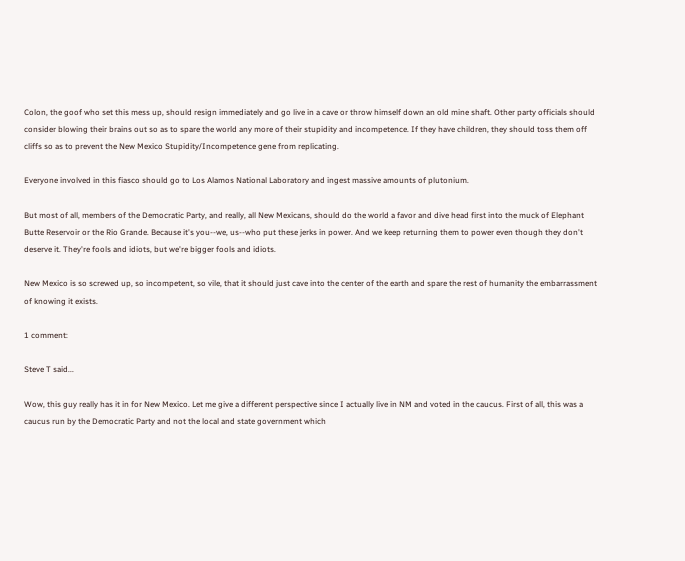Colon, the goof who set this mess up, should resign immediately and go live in a cave or throw himself down an old mine shaft. Other party officials should consider blowing their brains out so as to spare the world any more of their stupidity and incompetence. If they have children, they should toss them off cliffs so as to prevent the New Mexico Stupidity/Incompetence gene from replicating.

Everyone involved in this fiasco should go to Los Alamos National Laboratory and ingest massive amounts of plutonium.

But most of all, members of the Democratic Party, and really, all New Mexicans, should do the world a favor and dive head first into the muck of Elephant Butte Reservoir or the Rio Grande. Because it's you--we, us--who put these jerks in power. And we keep returning them to power even though they don't deserve it. They're fools and idiots, but we're bigger fools and idiots.

New Mexico is so screwed up, so incompetent, so vile, that it should just cave into the center of the earth and spare the rest of humanity the embarrassment of knowing it exists.

1 comment:

Steve T said...

Wow, this guy really has it in for New Mexico. Let me give a different perspective since I actually live in NM and voted in the caucus. First of all, this was a caucus run by the Democratic Party and not the local and state government which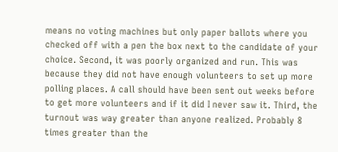means no voting machines but only paper ballots where you checked off with a pen the box next to the candidate of your choice. Second, it was poorly organized and run. This was because they did not have enough volunteers to set up more polling places. A call should have been sent out weeks before to get more volunteers and if it did I never saw it. Third, the turnout was way greater than anyone realized. Probably 8 times greater than the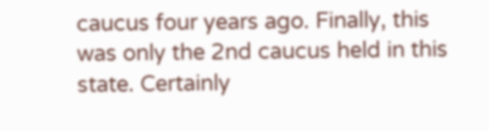caucus four years ago. Finally, this was only the 2nd caucus held in this state. Certainly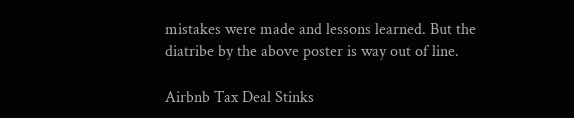mistakes were made and lessons learned. But the diatribe by the above poster is way out of line.

Airbnb Tax Deal Stinks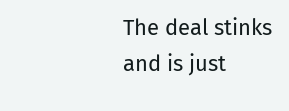The deal stinks and is just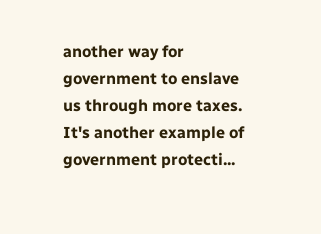another way for government to enslave us through more taxes. It's another example of government protecti...